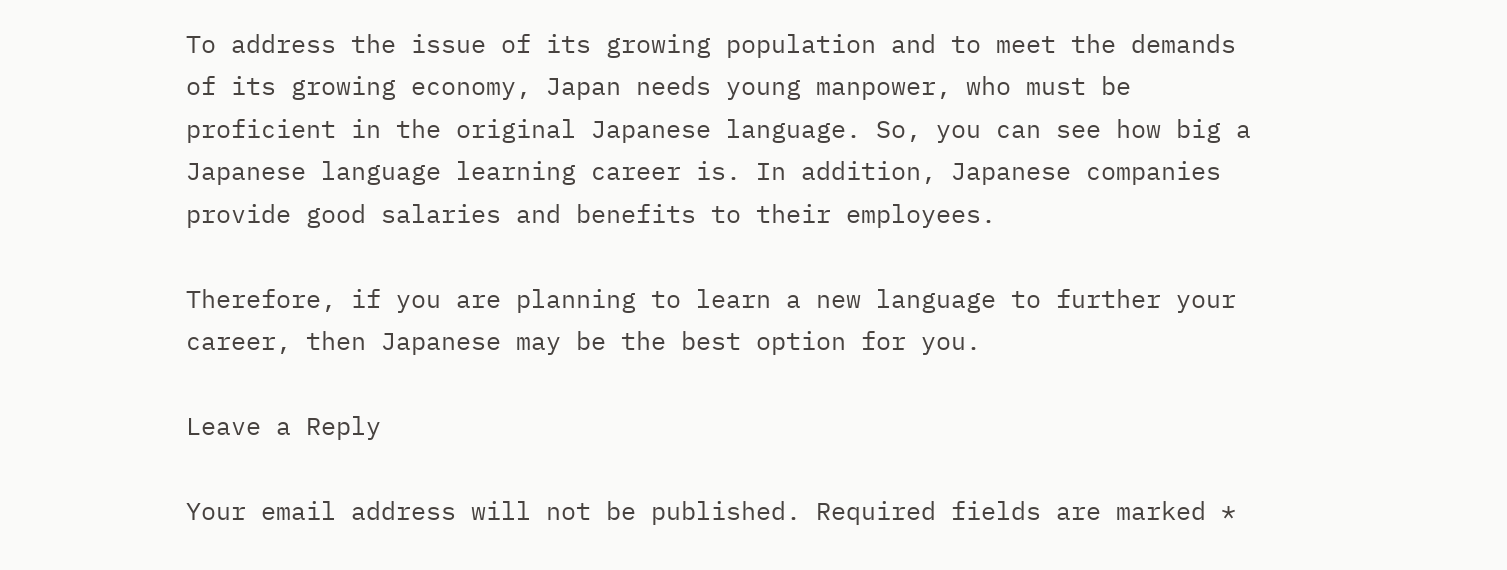To address the issue of its growing population and to meet the demands of its growing economy, Japan needs young manpower, who must be proficient in the original Japanese language. So, you can see how big a Japanese language learning career is. In addition, Japanese companies provide good salaries and benefits to their employees.

Therefore, if you are planning to learn a new language to further your career, then Japanese may be the best option for you.

Leave a Reply

Your email address will not be published. Required fields are marked *